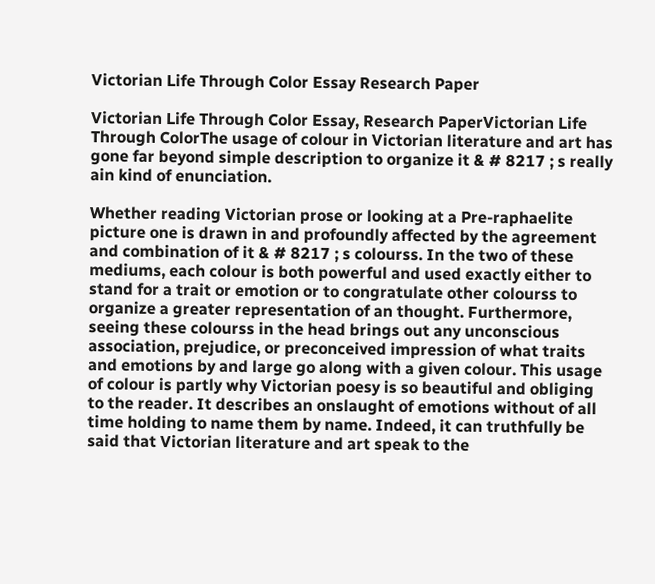Victorian Life Through Color Essay Research Paper

Victorian Life Through Color Essay, Research PaperVictorian Life Through ColorThe usage of colour in Victorian literature and art has gone far beyond simple description to organize it & # 8217 ; s really ain kind of enunciation.

Whether reading Victorian prose or looking at a Pre-raphaelite picture one is drawn in and profoundly affected by the agreement and combination of it & # 8217 ; s colourss. In the two of these mediums, each colour is both powerful and used exactly either to stand for a trait or emotion or to congratulate other colourss to organize a greater representation of an thought. Furthermore, seeing these colourss in the head brings out any unconscious association, prejudice, or preconceived impression of what traits and emotions by and large go along with a given colour. This usage of colour is partly why Victorian poesy is so beautiful and obliging to the reader. It describes an onslaught of emotions without of all time holding to name them by name. Indeed, it can truthfully be said that Victorian literature and art speak to the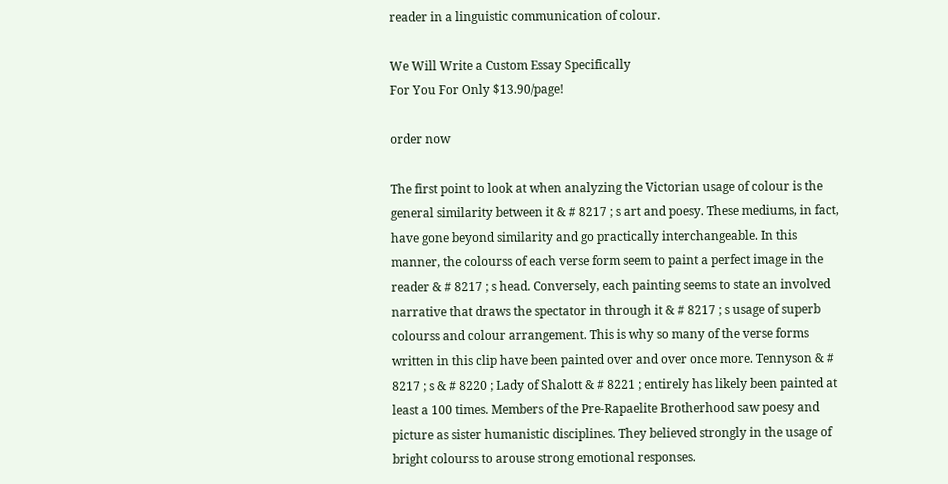reader in a linguistic communication of colour.

We Will Write a Custom Essay Specifically
For You For Only $13.90/page!

order now

The first point to look at when analyzing the Victorian usage of colour is the general similarity between it & # 8217 ; s art and poesy. These mediums, in fact, have gone beyond similarity and go practically interchangeable. In this manner, the colourss of each verse form seem to paint a perfect image in the reader & # 8217 ; s head. Conversely, each painting seems to state an involved narrative that draws the spectator in through it & # 8217 ; s usage of superb colourss and colour arrangement. This is why so many of the verse forms written in this clip have been painted over and over once more. Tennyson & # 8217 ; s & # 8220 ; Lady of Shalott & # 8221 ; entirely has likely been painted at least a 100 times. Members of the Pre-Rapaelite Brotherhood saw poesy and picture as sister humanistic disciplines. They believed strongly in the usage of bright colourss to arouse strong emotional responses.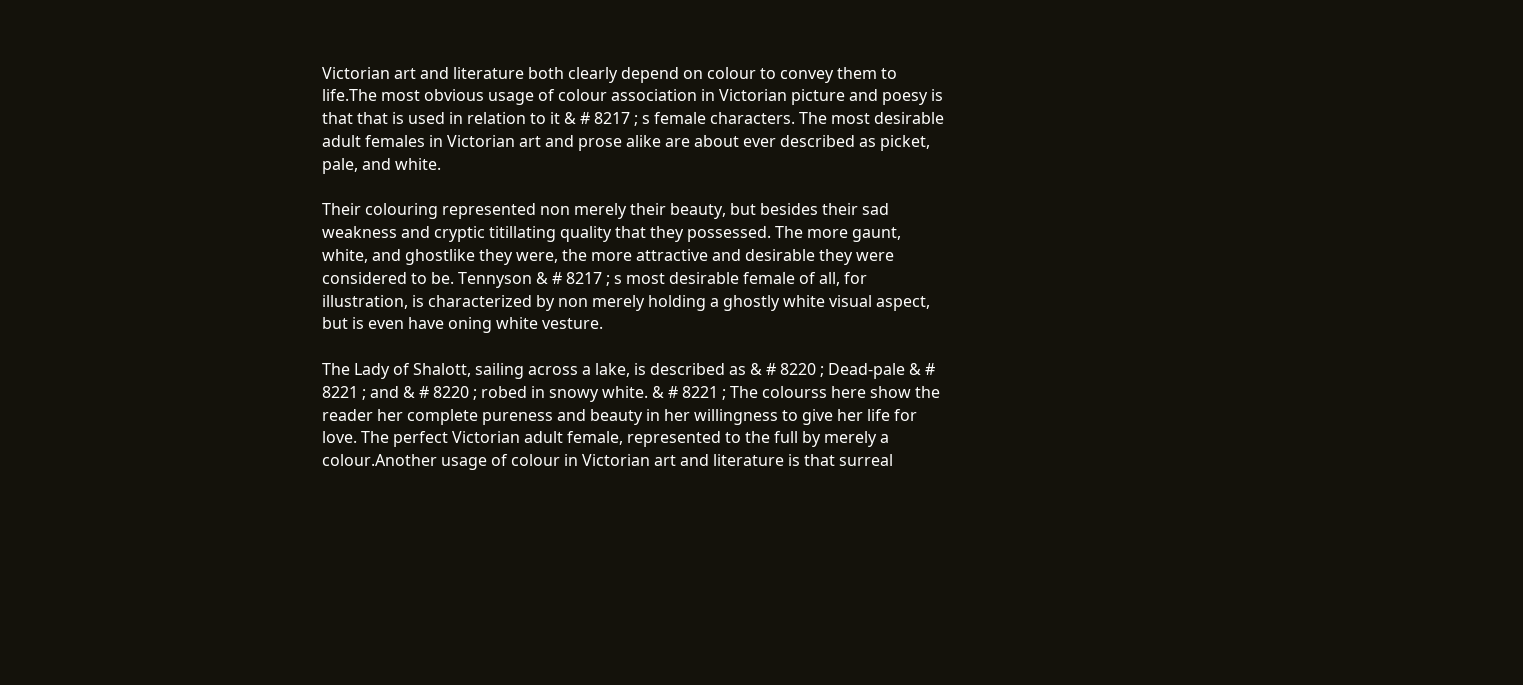Victorian art and literature both clearly depend on colour to convey them to life.The most obvious usage of colour association in Victorian picture and poesy is that that is used in relation to it & # 8217 ; s female characters. The most desirable adult females in Victorian art and prose alike are about ever described as picket, pale, and white.

Their colouring represented non merely their beauty, but besides their sad weakness and cryptic titillating quality that they possessed. The more gaunt, white, and ghostlike they were, the more attractive and desirable they were considered to be. Tennyson & # 8217 ; s most desirable female of all, for illustration, is characterized by non merely holding a ghostly white visual aspect, but is even have oning white vesture.

The Lady of Shalott, sailing across a lake, is described as & # 8220 ; Dead-pale & # 8221 ; and & # 8220 ; robed in snowy white. & # 8221 ; The colourss here show the reader her complete pureness and beauty in her willingness to give her life for love. The perfect Victorian adult female, represented to the full by merely a colour.Another usage of colour in Victorian art and literature is that surreal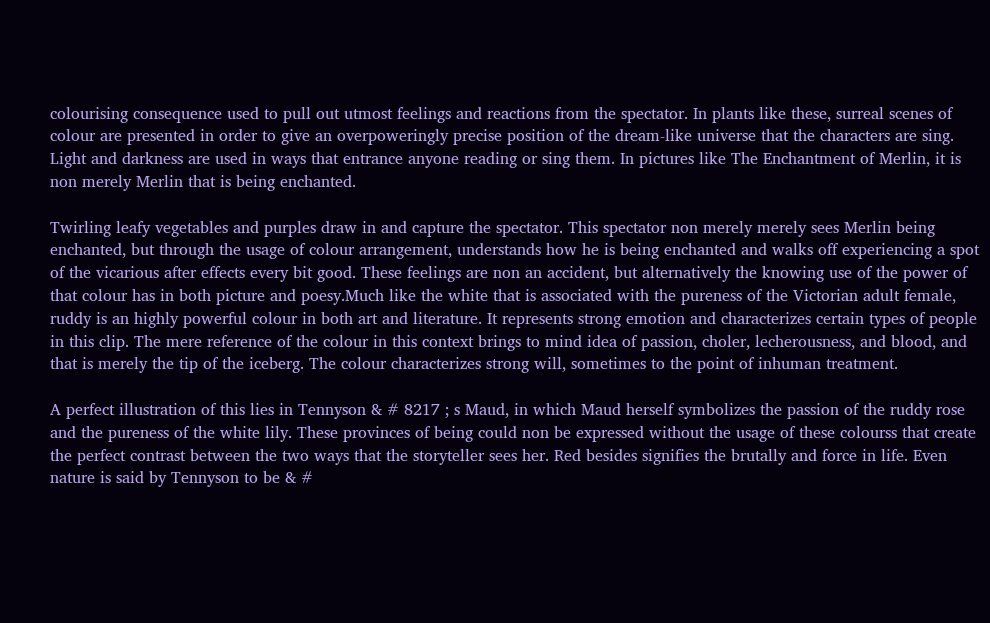colourising consequence used to pull out utmost feelings and reactions from the spectator. In plants like these, surreal scenes of colour are presented in order to give an overpoweringly precise position of the dream-like universe that the characters are sing. Light and darkness are used in ways that entrance anyone reading or sing them. In pictures like The Enchantment of Merlin, it is non merely Merlin that is being enchanted.

Twirling leafy vegetables and purples draw in and capture the spectator. This spectator non merely merely sees Merlin being enchanted, but through the usage of colour arrangement, understands how he is being enchanted and walks off experiencing a spot of the vicarious after effects every bit good. These feelings are non an accident, but alternatively the knowing use of the power of that colour has in both picture and poesy.Much like the white that is associated with the pureness of the Victorian adult female, ruddy is an highly powerful colour in both art and literature. It represents strong emotion and characterizes certain types of people in this clip. The mere reference of the colour in this context brings to mind idea of passion, choler, lecherousness, and blood, and that is merely the tip of the iceberg. The colour characterizes strong will, sometimes to the point of inhuman treatment.

A perfect illustration of this lies in Tennyson & # 8217 ; s Maud, in which Maud herself symbolizes the passion of the ruddy rose and the pureness of the white lily. These provinces of being could non be expressed without the usage of these colourss that create the perfect contrast between the two ways that the storyteller sees her. Red besides signifies the brutally and force in life. Even nature is said by Tennyson to be & #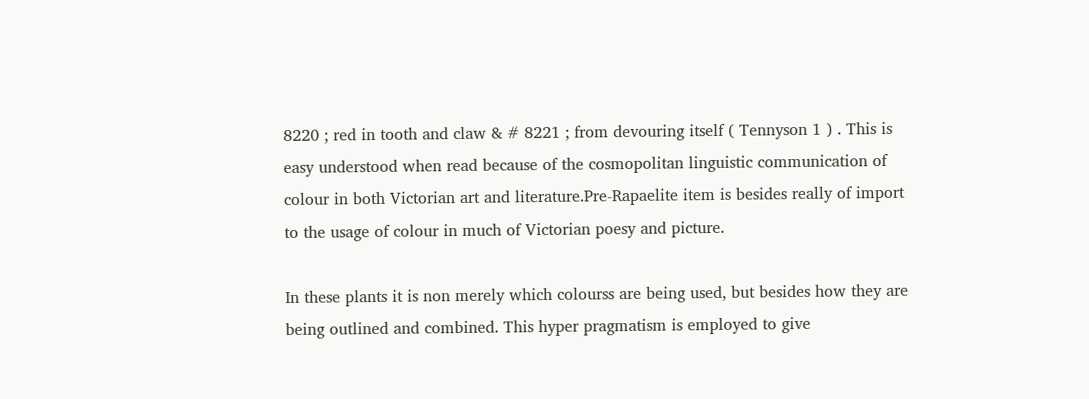8220 ; red in tooth and claw & # 8221 ; from devouring itself ( Tennyson 1 ) . This is easy understood when read because of the cosmopolitan linguistic communication of colour in both Victorian art and literature.Pre-Rapaelite item is besides really of import to the usage of colour in much of Victorian poesy and picture.

In these plants it is non merely which colourss are being used, but besides how they are being outlined and combined. This hyper pragmatism is employed to give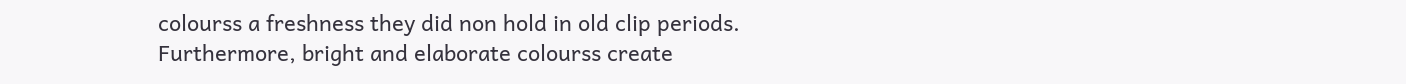colourss a freshness they did non hold in old clip periods. Furthermore, bright and elaborate colourss create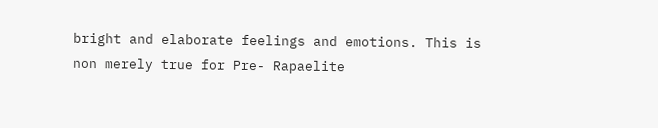bright and elaborate feelings and emotions. This is non merely true for Pre- Rapaelite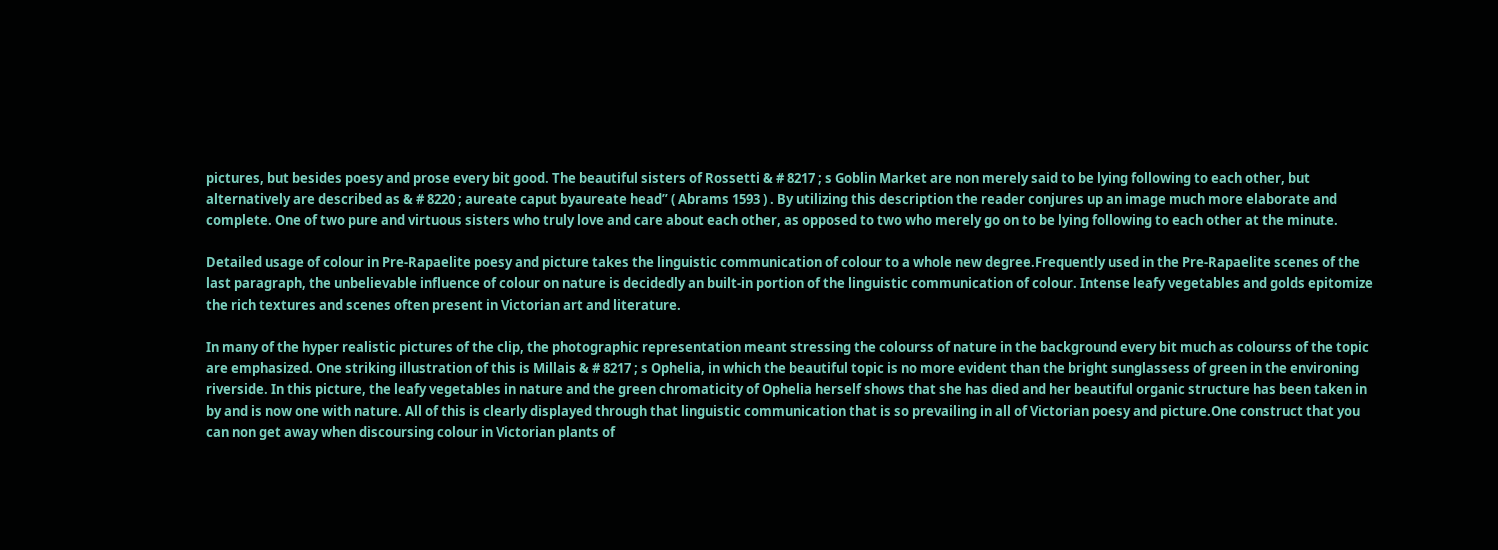pictures, but besides poesy and prose every bit good. The beautiful sisters of Rossetti & # 8217 ; s Goblin Market are non merely said to be lying following to each other, but alternatively are described as & # 8220 ; aureate caput byaureate head” ( Abrams 1593 ) . By utilizing this description the reader conjures up an image much more elaborate and complete. One of two pure and virtuous sisters who truly love and care about each other, as opposed to two who merely go on to be lying following to each other at the minute.

Detailed usage of colour in Pre-Rapaelite poesy and picture takes the linguistic communication of colour to a whole new degree.Frequently used in the Pre-Rapaelite scenes of the last paragraph, the unbelievable influence of colour on nature is decidedly an built-in portion of the linguistic communication of colour. Intense leafy vegetables and golds epitomize the rich textures and scenes often present in Victorian art and literature.

In many of the hyper realistic pictures of the clip, the photographic representation meant stressing the colourss of nature in the background every bit much as colourss of the topic are emphasized. One striking illustration of this is Millais & # 8217 ; s Ophelia, in which the beautiful topic is no more evident than the bright sunglassess of green in the environing riverside. In this picture, the leafy vegetables in nature and the green chromaticity of Ophelia herself shows that she has died and her beautiful organic structure has been taken in by and is now one with nature. All of this is clearly displayed through that linguistic communication that is so prevailing in all of Victorian poesy and picture.One construct that you can non get away when discoursing colour in Victorian plants of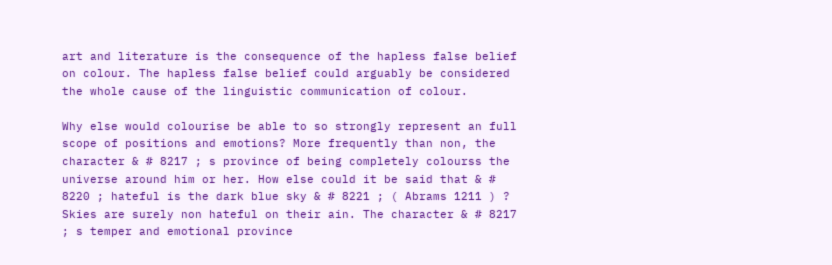art and literature is the consequence of the hapless false belief on colour. The hapless false belief could arguably be considered the whole cause of the linguistic communication of colour.

Why else would colourise be able to so strongly represent an full scope of positions and emotions? More frequently than non, the character & # 8217 ; s province of being completely colourss the universe around him or her. How else could it be said that & # 8220 ; hateful is the dark blue sky & # 8221 ; ( Abrams 1211 ) ? Skies are surely non hateful on their ain. The character & # 8217 ; s temper and emotional province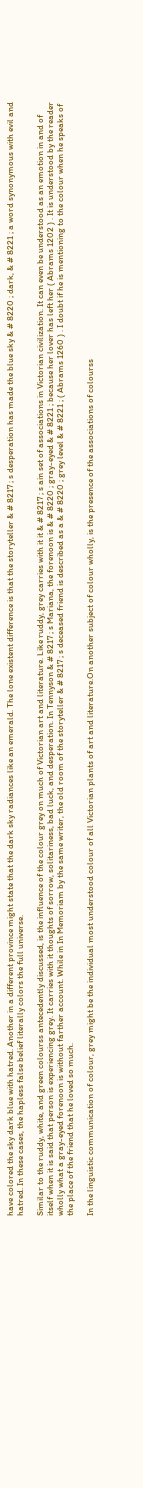have colored the sky dark blue with hatred. Another in a different province might state that the dark sky radiances like an emerald. The lone existent difference is that the storyteller & # 8217 ; s desperation has made the blue sky & # 8220 ; dark, & # 8221 ; a word synonymous with evil and hatred. In these cases, the hapless false belief literally colors the full universe.

Similar to the ruddy, white, and green colourss antecedently discussed, is the influence of the colour grey on much of Victorian art and literature. Like ruddy, grey carries with it it & # 8217 ; s ain set of associations in Victorian civilization. It can even be understood as an emotion in and of itself when it is said that person is experiencing grey. It carries with it thoughts of sorrow, solitariness, bad luck, and desperation. In Tennyson & # 8217 ; s Mariana, the forenoon is & # 8220 ; gray-eyed & # 8221 ; because her lover has left her ( Abrams 1202 ) . It is understood by the reader wholly what a gray-eyed forenoon is without farther account. While in In Memoriam by the same writer, the old room of the storyteller & # 8217 ; s deceased friend is described as a & # 8220 ; grey level & # 8221 ; ( Abrams 1260 ) . I doubt if he is mentioning to the colour when he speaks of the place of the friend that he loved so much.

In the linguistic communication of colour, grey might be the individual most understood colour of all Victorian plants of art and literature.On another subject of colour wholly, is the presence of the associations of colourss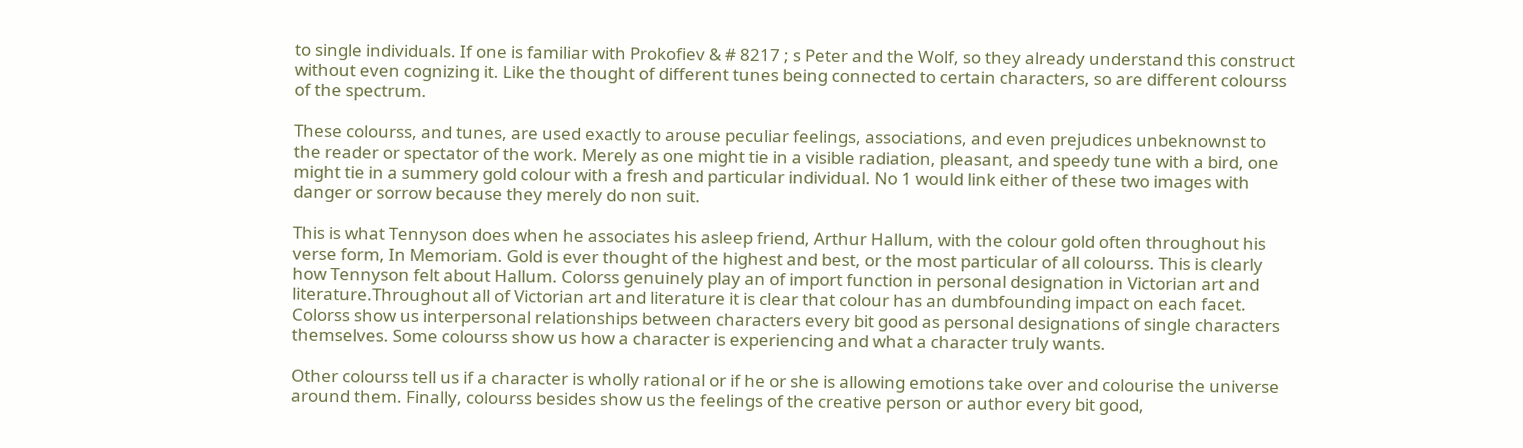to single individuals. If one is familiar with Prokofiev & # 8217 ; s Peter and the Wolf, so they already understand this construct without even cognizing it. Like the thought of different tunes being connected to certain characters, so are different colourss of the spectrum.

These colourss, and tunes, are used exactly to arouse peculiar feelings, associations, and even prejudices unbeknownst to the reader or spectator of the work. Merely as one might tie in a visible radiation, pleasant, and speedy tune with a bird, one might tie in a summery gold colour with a fresh and particular individual. No 1 would link either of these two images with danger or sorrow because they merely do non suit.

This is what Tennyson does when he associates his asleep friend, Arthur Hallum, with the colour gold often throughout his verse form, In Memoriam. Gold is ever thought of the highest and best, or the most particular of all colourss. This is clearly how Tennyson felt about Hallum. Colorss genuinely play an of import function in personal designation in Victorian art and literature.Throughout all of Victorian art and literature it is clear that colour has an dumbfounding impact on each facet. Colorss show us interpersonal relationships between characters every bit good as personal designations of single characters themselves. Some colourss show us how a character is experiencing and what a character truly wants.

Other colourss tell us if a character is wholly rational or if he or she is allowing emotions take over and colourise the universe around them. Finally, colourss besides show us the feelings of the creative person or author every bit good,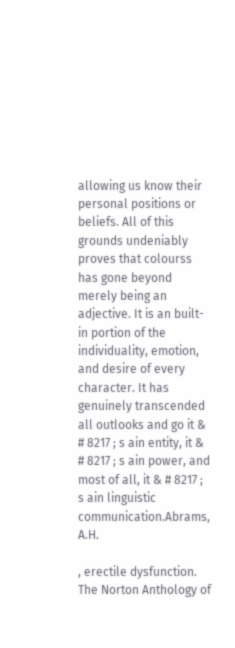allowing us know their personal positions or beliefs. All of this grounds undeniably proves that colourss has gone beyond merely being an adjective. It is an built-in portion of the individuality, emotion, and desire of every character. It has genuinely transcended all outlooks and go it & # 8217 ; s ain entity, it & # 8217 ; s ain power, and most of all, it & # 8217 ; s ain linguistic communication.Abrams, A.H.

, erectile dysfunction. The Norton Anthology of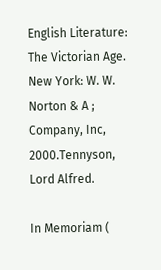English Literature: The Victorian Age. New York: W. W. Norton & A ; Company, Inc, 2000.Tennyson, Lord Alfred.

In Memoriam (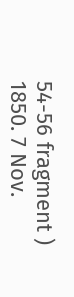54-56 fragment ) 1850. 7 Nov.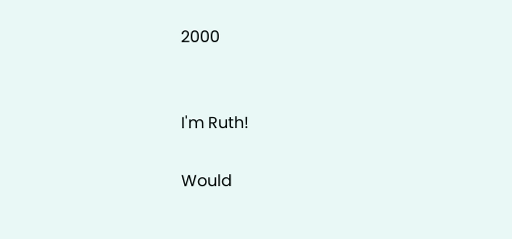2000


I'm Ruth!

Would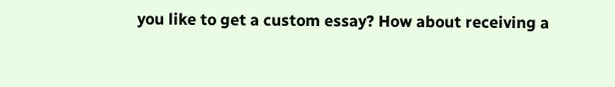you like to get a custom essay? How about receiving a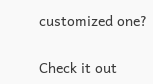customized one?

Check it out